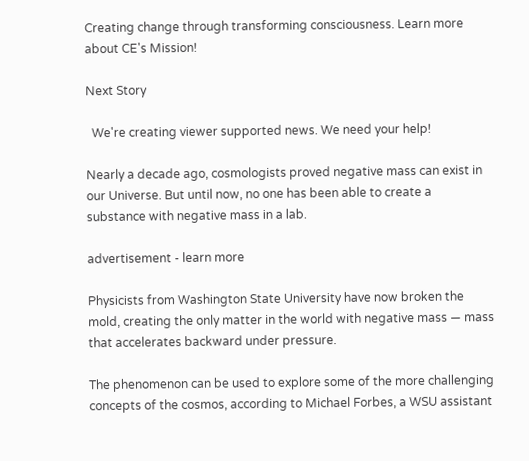Creating change through transforming consciousness. Learn more about CE's Mission!

Next Story

  We're creating viewer supported news. We need your help!

Nearly a decade ago, cosmologists proved negative mass can exist in our Universe. But until now, no one has been able to create a substance with negative mass in a lab.

advertisement - learn more

Physicists from Washington State University have now broken the mold, creating the only matter in the world with negative mass — mass that accelerates backward under pressure.

The phenomenon can be used to explore some of the more challenging concepts of the cosmos, according to Michael Forbes, a WSU assistant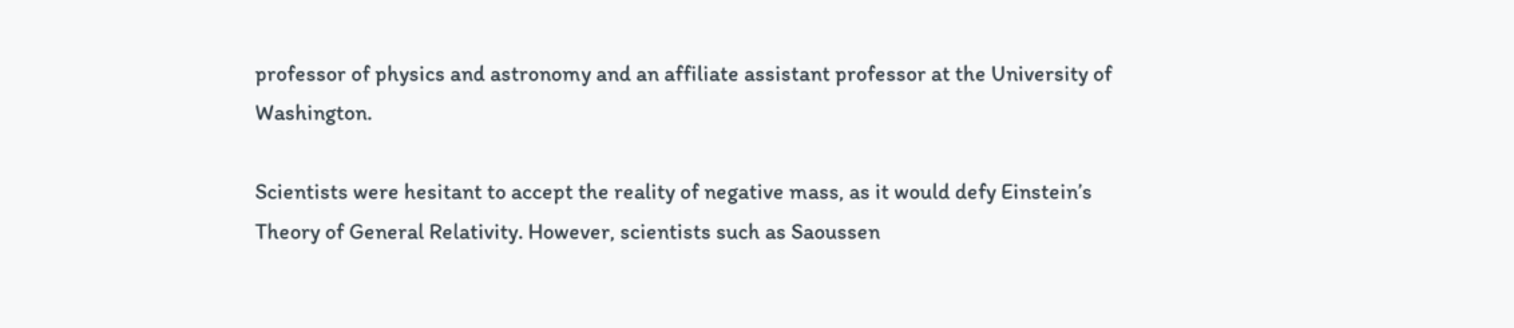professor of physics and astronomy and an affiliate assistant professor at the University of Washington.

Scientists were hesitant to accept the reality of negative mass, as it would defy Einstein’s Theory of General Relativity. However, scientists such as Saoussen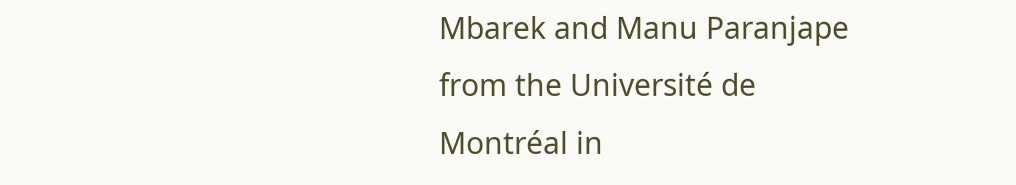Mbarek and Manu Paranjape from the Université de Montréal in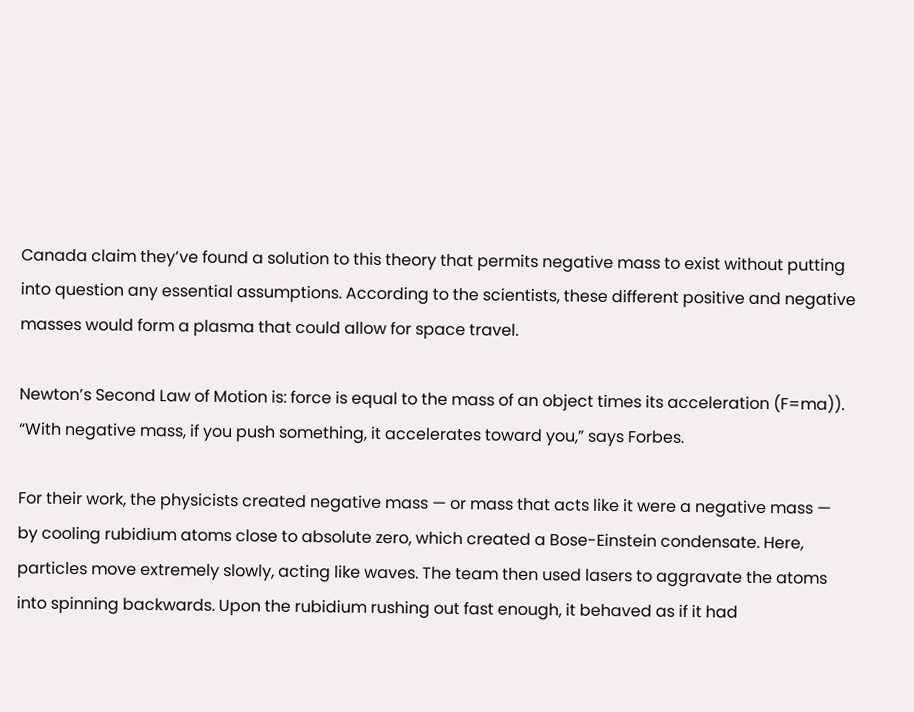Canada claim they’ve found a solution to this theory that permits negative mass to exist without putting into question any essential assumptions. According to the scientists, these different positive and negative masses would form a plasma that could allow for space travel.

Newton’s Second Law of Motion is: force is equal to the mass of an object times its acceleration (F=ma)). “With negative mass, if you push something, it accelerates toward you,” says Forbes.

For their work, the physicists created negative mass — or mass that acts like it were a negative mass — by cooling rubidium atoms close to absolute zero, which created a Bose-Einstein condensate. Here, particles move extremely slowly, acting like waves. The team then used lasers to aggravate the atoms into spinning backwards. Upon the rubidium rushing out fast enough, it behaved as if it had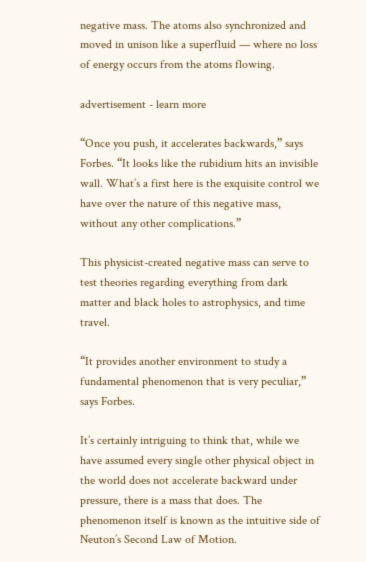negative mass. The atoms also synchronized and moved in unison like a superfluid — where no loss of energy occurs from the atoms flowing.

advertisement - learn more

“Once you push, it accelerates backwards,” says Forbes. “It looks like the rubidium hits an invisible wall. What’s a first here is the exquisite control we have over the nature of this negative mass, without any other complications.”

This physicist-created negative mass can serve to test theories regarding everything from dark matter and black holes to astrophysics, and time travel.

“It provides another environment to study a fundamental phenomenon that is very peculiar,” says Forbes.

It’s certainly intriguing to think that, while we have assumed every single other physical object in the world does not accelerate backward under pressure, there is a mass that does. The phenomenon itself is known as the intuitive side of Neuton’s Second Law of Motion.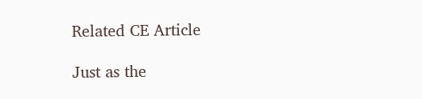Related CE Article

Just as the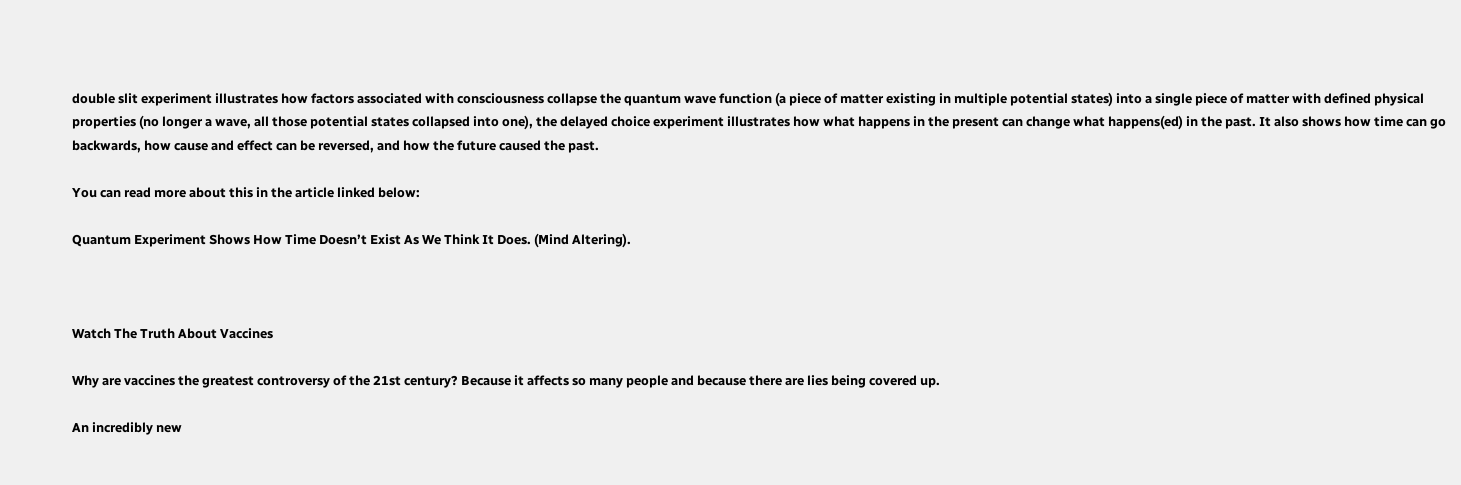double slit experiment illustrates how factors associated with consciousness collapse the quantum wave function (a piece of matter existing in multiple potential states) into a single piece of matter with defined physical properties (no longer a wave, all those potential states collapsed into one), the delayed choice experiment illustrates how what happens in the present can change what happens(ed) in the past. It also shows how time can go backwards, how cause and effect can be reversed, and how the future caused the past.

You can read more about this in the article linked below:

Quantum Experiment Shows How Time Doesn’t Exist As We Think It Does. (Mind Altering).



Watch The Truth About Vaccines

Why are vaccines the greatest controversy of the 21st century? Because it affects so many people and because there are lies being covered up.

An incredibly new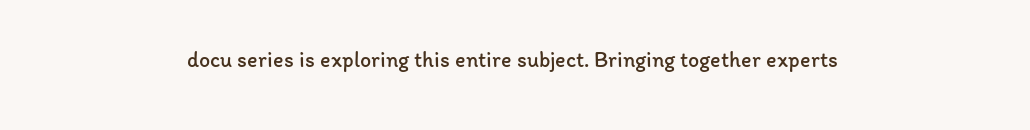docu series is exploring this entire subject. Bringing together experts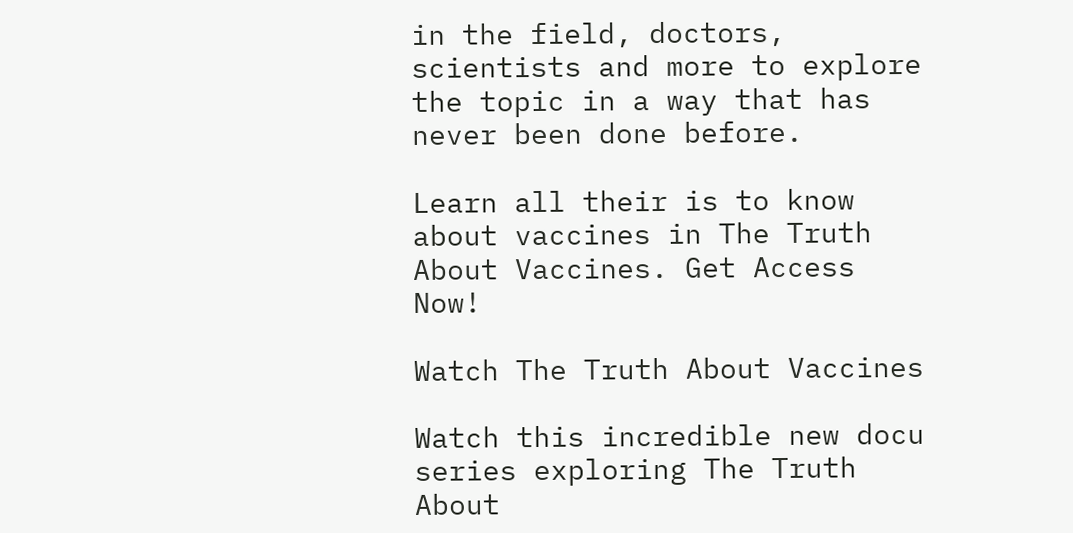in the field, doctors, scientists and more to explore the topic in a way that has never been done before.

Learn all their is to know about vaccines in The Truth About Vaccines. Get Access Now!

Watch The Truth About Vaccines

Watch this incredible new docu series exploring The Truth About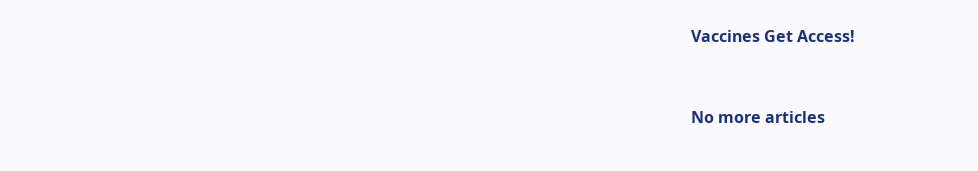Vaccines Get Access!


No more articles